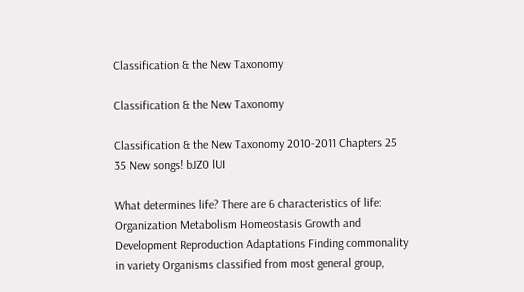Classification & the New Taxonomy

Classification & the New Taxonomy

Classification & the New Taxonomy 2010-2011 Chapters 25 35 New songs! bJZ0 lUI

What determines life? There are 6 characteristics of life: Organization Metabolism Homeostasis Growth and Development Reproduction Adaptations Finding commonality in variety Organisms classified from most general group,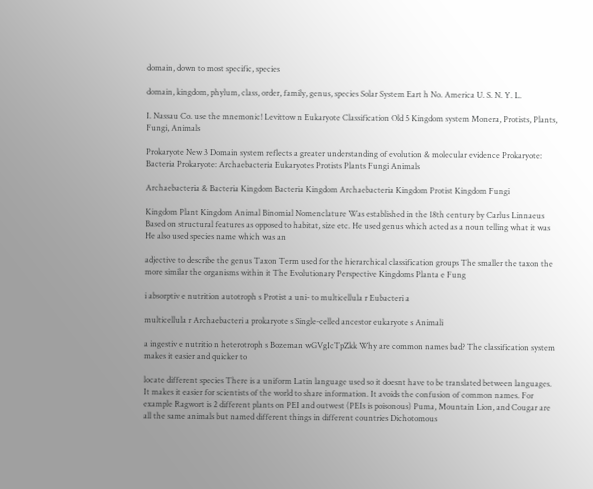domain, down to most specific, species

domain, kingdom, phylum, class, order, family, genus, species Solar System Eart h No. America U. S. N. Y. L.

I. Nassau Co. use the mnemonic! Levittow n Eukaryote Classification Old 5 Kingdom system Monera, Protists, Plants, Fungi, Animals

Prokaryote New 3 Domain system reflects a greater understanding of evolution & molecular evidence Prokaryote: Bacteria Prokaryote: Archaebacteria Eukaryotes Protists Plants Fungi Animals

Archaebacteria & Bacteria Kingdom Bacteria Kingdom Archaebacteria Kingdom Protist Kingdom Fungi

Kingdom Plant Kingdom Animal Binomial Nomenclature Was established in the 18th century by Carlus Linnaeus Based on structural features as opposed to habitat, size etc. He used genus which acted as a noun telling what it was He also used species name which was an

adjective to describe the genus Taxon Term used for the hierarchical classification groups The smaller the taxon the more similar the organisms within it The Evolutionary Perspective Kingdoms Planta e Fung

i absorptiv e nutrition autotroph s Protist a uni- to multicellula r Eubacteri a

multicellula r Archaebacteri a prokaryote s Single-celled ancestor eukaryote s Animali

a ingestiv e nutritio n heterotroph s Bozeman wGVgIcTpZkk Why are common names bad? The classification system makes it easier and quicker to

locate different species There is a uniform Latin language used so it doesnt have to be translated between languages. It makes it easier for scientists of the world to share information. It avoids the confusion of common names. For example Ragwort is 2 different plants on PEI and outwest (PEIs is poisonous) Puma, Mountain Lion, and Cougar are all the same animals but named different things in different countries Dichotomous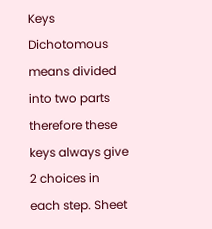Keys Dichotomous means divided into two parts therefore these keys always give 2 choices in each step. Sheet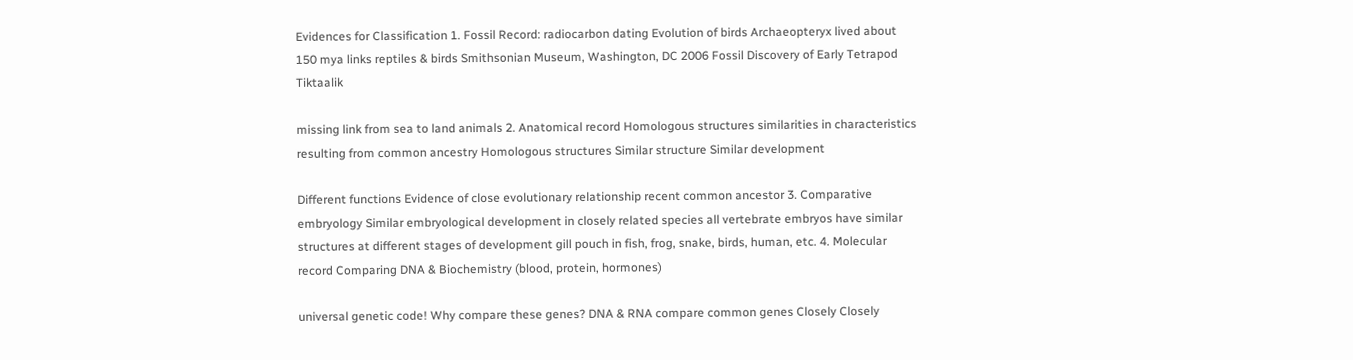Evidences for Classification 1. Fossil Record: radiocarbon dating Evolution of birds Archaeopteryx lived about 150 mya links reptiles & birds Smithsonian Museum, Washington, DC 2006 Fossil Discovery of Early Tetrapod Tiktaalik

missing link from sea to land animals 2. Anatomical record Homologous structures similarities in characteristics resulting from common ancestry Homologous structures Similar structure Similar development

Different functions Evidence of close evolutionary relationship recent common ancestor 3. Comparative embryology Similar embryological development in closely related species all vertebrate embryos have similar structures at different stages of development gill pouch in fish, frog, snake, birds, human, etc. 4. Molecular record Comparing DNA & Biochemistry (blood, protein, hormones)

universal genetic code! Why compare these genes? DNA & RNA compare common genes Closely Closely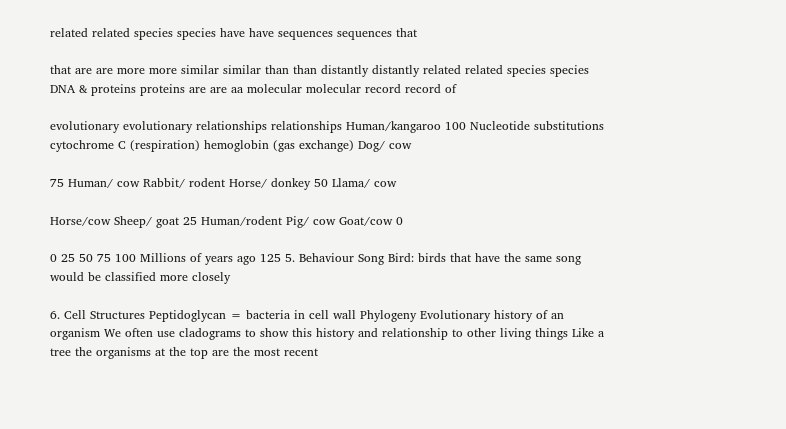related related species species have have sequences sequences that

that are are more more similar similar than than distantly distantly related related species species DNA & proteins proteins are are aa molecular molecular record record of

evolutionary evolutionary relationships relationships Human/kangaroo 100 Nucleotide substitutions cytochrome C (respiration) hemoglobin (gas exchange) Dog/ cow

75 Human/ cow Rabbit/ rodent Horse/ donkey 50 Llama/ cow

Horse/cow Sheep/ goat 25 Human/rodent Pig/ cow Goat/cow 0

0 25 50 75 100 Millions of years ago 125 5. Behaviour Song Bird: birds that have the same song would be classified more closely

6. Cell Structures Peptidoglycan = bacteria in cell wall Phylogeny Evolutionary history of an organism We often use cladograms to show this history and relationship to other living things Like a tree the organisms at the top are the most recent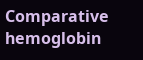Comparative hemoglobin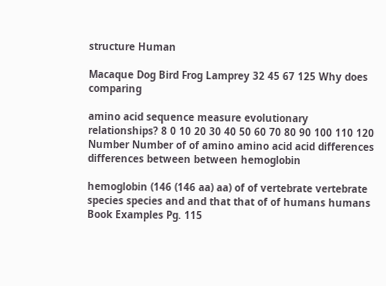structure Human

Macaque Dog Bird Frog Lamprey 32 45 67 125 Why does comparing

amino acid sequence measure evolutionary relationships? 8 0 10 20 30 40 50 60 70 80 90 100 110 120 Number Number of of amino amino acid acid differences differences between between hemoglobin

hemoglobin (146 (146 aa) aa) of of vertebrate vertebrate species species and and that that of of humans humans Book Examples Pg. 115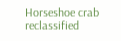Horseshoe crab reclassified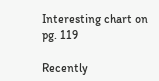Interesting chart on pg. 119

Recently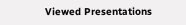Viewed Presentations